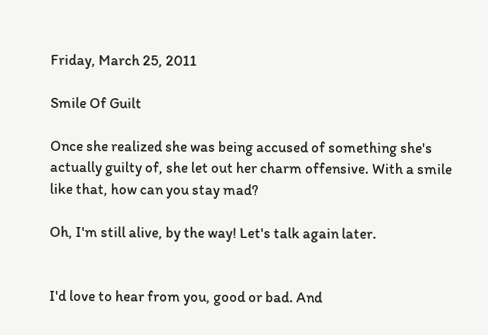Friday, March 25, 2011

Smile Of Guilt

Once she realized she was being accused of something she's actually guilty of, she let out her charm offensive. With a smile like that, how can you stay mad?

Oh, I'm still alive, by the way! Let's talk again later.


I'd love to hear from you, good or bad. And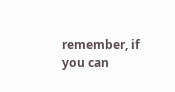remember, if you can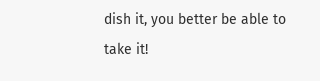dish it, you better be able to take it!